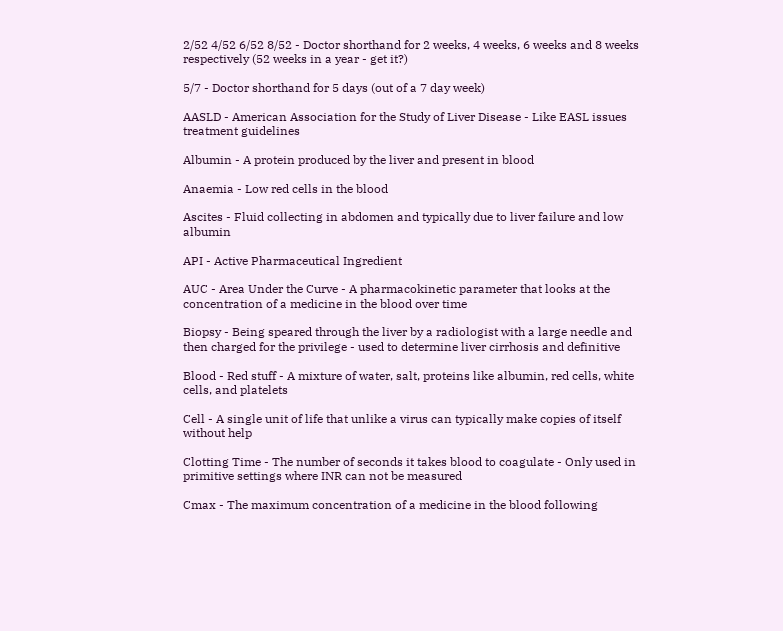2/52 4/52 6/52 8/52 - Doctor shorthand for 2 weeks, 4 weeks, 6 weeks and 8 weeks respectively (52 weeks in a year - get it?)

5/7 - Doctor shorthand for 5 days (out of a 7 day week)

AASLD - American Association for the Study of Liver Disease - Like EASL issues treatment guidelines

Albumin - A protein produced by the liver and present in blood

Anaemia - Low red cells in the blood

Ascites - Fluid collecting in abdomen and typically due to liver failure and low albumin

API - Active Pharmaceutical Ingredient

AUC - Area Under the Curve - A pharmacokinetic parameter that looks at the concentration of a medicine in the blood over time

Biopsy - Being speared through the liver by a radiologist with a large needle and then charged for the privilege - used to determine liver cirrhosis and definitive

Blood - Red stuff - A mixture of water, salt, proteins like albumin, red cells, white cells, and platelets

Cell - A single unit of life that unlike a virus can typically make copies of itself without help

Clotting Time - The number of seconds it takes blood to coagulate - Only used in primitive settings where INR can not be measured

Cmax - The maximum concentration of a medicine in the blood following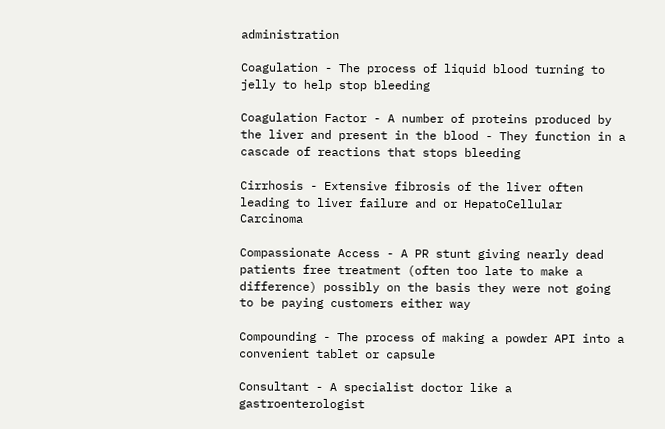administration

Coagulation - The process of liquid blood turning to jelly to help stop bleeding

Coagulation Factor - A number of proteins produced by the liver and present in the blood - They function in a cascade of reactions that stops bleeding

Cirrhosis - Extensive fibrosis of the liver often leading to liver failure and or HepatoCellular Carcinoma

Compassionate Access - A PR stunt giving nearly dead patients free treatment (often too late to make a difference) possibly on the basis they were not going to be paying customers either way

Compounding - The process of making a powder API into a convenient tablet or capsule

Consultant - A specialist doctor like a gastroenterologist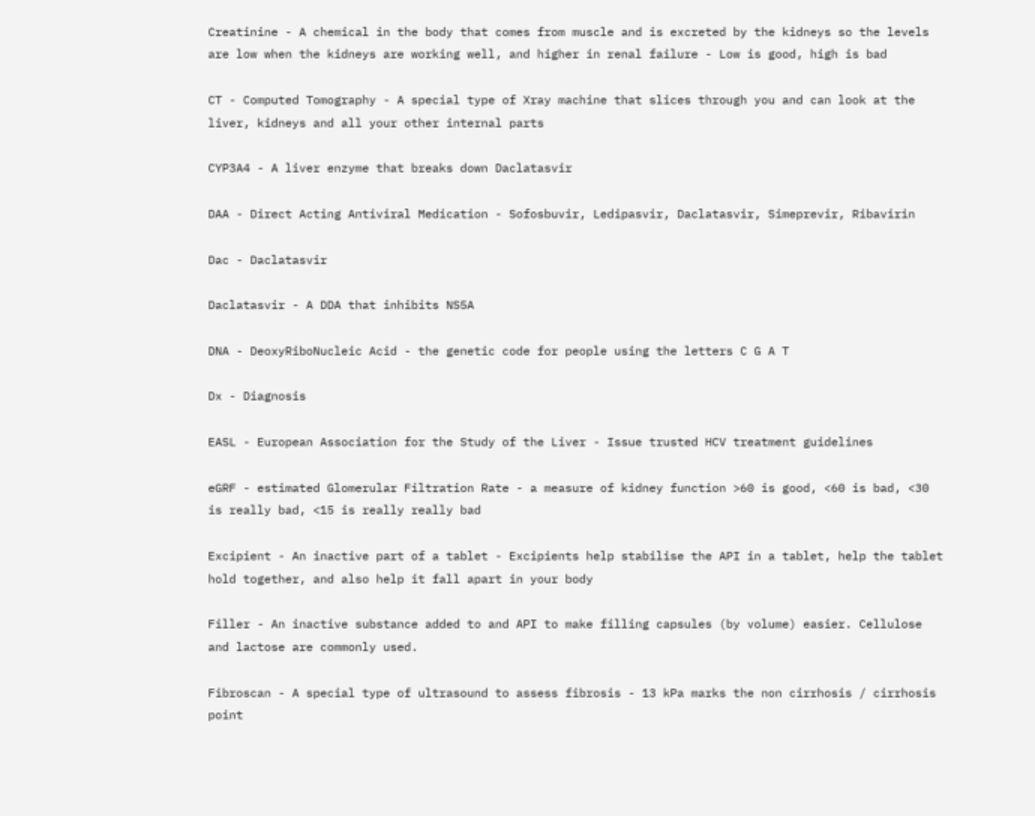Creatinine - A chemical in the body that comes from muscle and is excreted by the kidneys so the levels are low when the kidneys are working well, and higher in renal failure - Low is good, high is bad

CT - Computed Tomography - A special type of Xray machine that slices through you and can look at the liver, kidneys and all your other internal parts

CYP3A4 - A liver enzyme that breaks down Daclatasvir

DAA - Direct Acting Antiviral Medication - Sofosbuvir, Ledipasvir, Daclatasvir, Simeprevir, Ribavirin

Dac - Daclatasvir

Daclatasvir - A DDA that inhibits NS5A

DNA - DeoxyRiboNucleic Acid - the genetic code for people using the letters C G A T

Dx - Diagnosis

EASL - European Association for the Study of the Liver - Issue trusted HCV treatment guidelines

eGRF - estimated Glomerular Filtration Rate - a measure of kidney function >60 is good, <60 is bad, <30 is really bad, <15 is really really bad

Excipient - An inactive part of a tablet - Excipients help stabilise the API in a tablet, help the tablet hold together, and also help it fall apart in your body

Filler - An inactive substance added to and API to make filling capsules (by volume) easier. Cellulose and lactose are commonly used.

Fibroscan - A special type of ultrasound to assess fibrosis - 13 kPa marks the non cirrhosis / cirrhosis point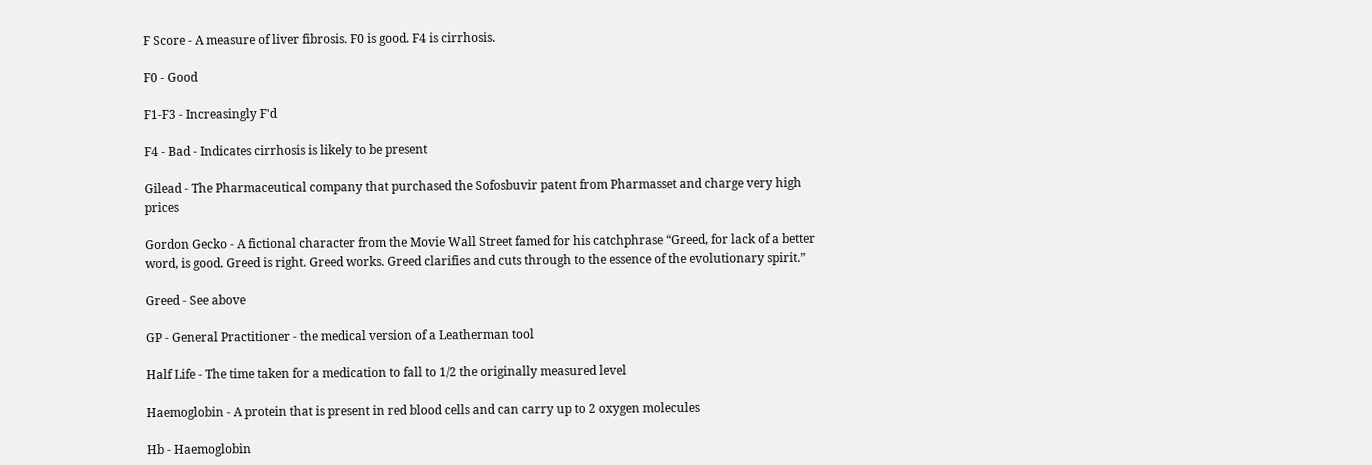F Score - A measure of liver fibrosis. F0 is good. F4 is cirrhosis.

F0 - Good

F1-F3 - Increasingly F'd

F4 - Bad - Indicates cirrhosis is likely to be present

Gilead - The Pharmaceutical company that purchased the Sofosbuvir patent from Pharmasset and charge very high prices

Gordon Gecko - A fictional character from the Movie Wall Street famed for his catchphrase “Greed, for lack of a better word, is good. Greed is right. Greed works. Greed clarifies and cuts through to the essence of the evolutionary spirit.”

Greed - See above

GP - General Practitioner - the medical version of a Leatherman tool

Half Life - The time taken for a medication to fall to 1/2 the originally measured level

Haemoglobin - A protein that is present in red blood cells and can carry up to 2 oxygen molecules

Hb - Haemoglobin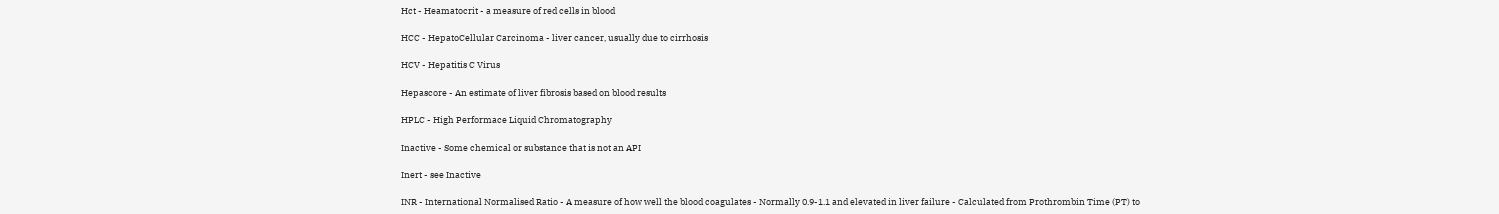Hct - Heamatocrit - a measure of red cells in blood

HCC - HepatoCellular Carcinoma - liver cancer, usually due to cirrhosis

HCV - Hepatitis C Virus

Hepascore - An estimate of liver fibrosis based on blood results

HPLC - High Performace Liquid Chromatography

Inactive - Some chemical or substance that is not an API

Inert - see Inactive

INR - International Normalised Ratio - A measure of how well the blood coagulates - Normally 0.9-1.1 and elevated in liver failure - Calculated from Prothrombin Time (PT) to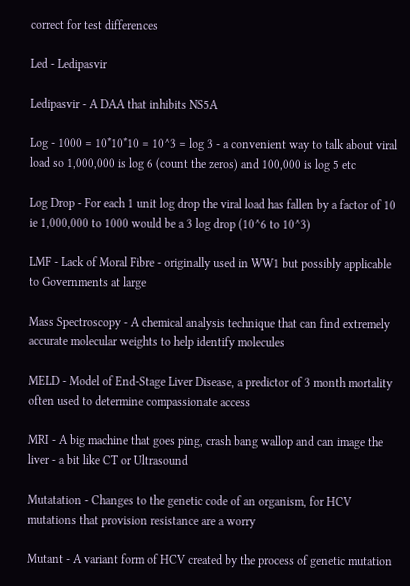correct for test differences

Led - Ledipasvir

Ledipasvir - A DAA that inhibits NS5A

Log - 1000 = 10*10*10 = 10^3 = log 3 - a convenient way to talk about viral load so 1,000,000 is log 6 (count the zeros) and 100,000 is log 5 etc

Log Drop - For each 1 unit log drop the viral load has fallen by a factor of 10 ie 1,000,000 to 1000 would be a 3 log drop (10^6 to 10^3)

LMF - Lack of Moral Fibre - originally used in WW1 but possibly applicable to Governments at large

Mass Spectroscopy - A chemical analysis technique that can find extremely accurate molecular weights to help identify molecules

MELD - Model of End-Stage Liver Disease, a predictor of 3 month mortality often used to determine compassionate access

MRI - A big machine that goes ping, crash bang wallop and can image the liver - a bit like CT or Ultrasound

Mutatation - Changes to the genetic code of an organism, for HCV mutations that provision resistance are a worry

Mutant - A variant form of HCV created by the process of genetic mutation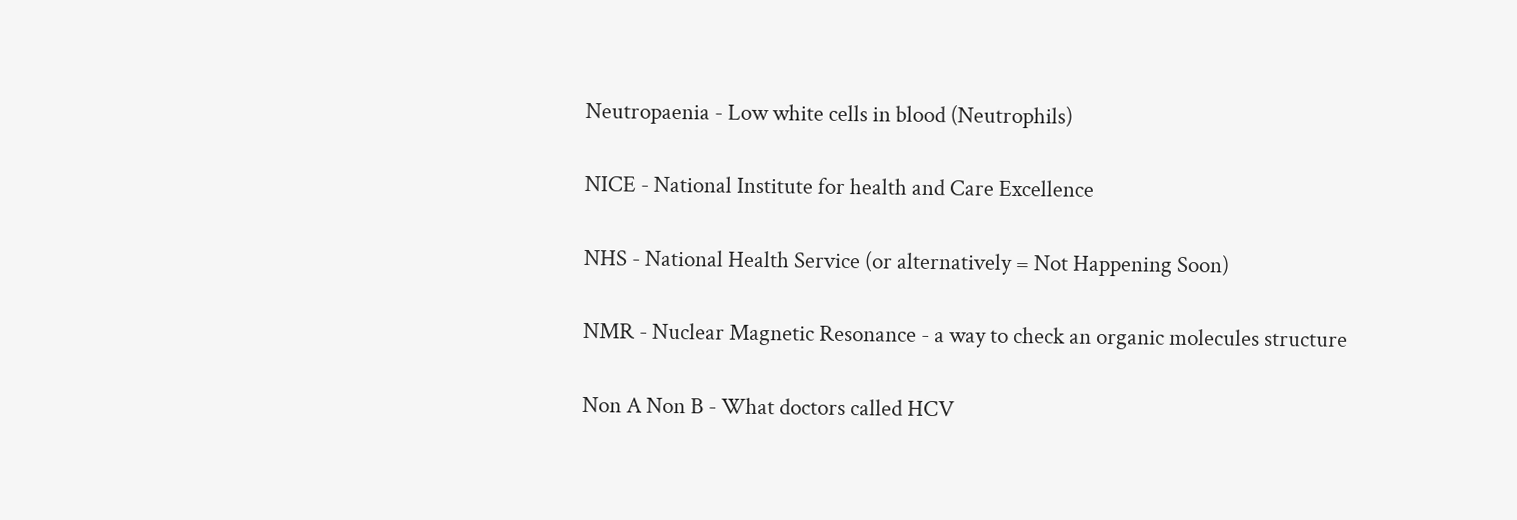Neutropaenia - Low white cells in blood (Neutrophils)

NICE - National Institute for health and Care Excellence

NHS - National Health Service (or alternatively = Not Happening Soon)

NMR - Nuclear Magnetic Resonance - a way to check an organic molecules structure

Non A Non B - What doctors called HCV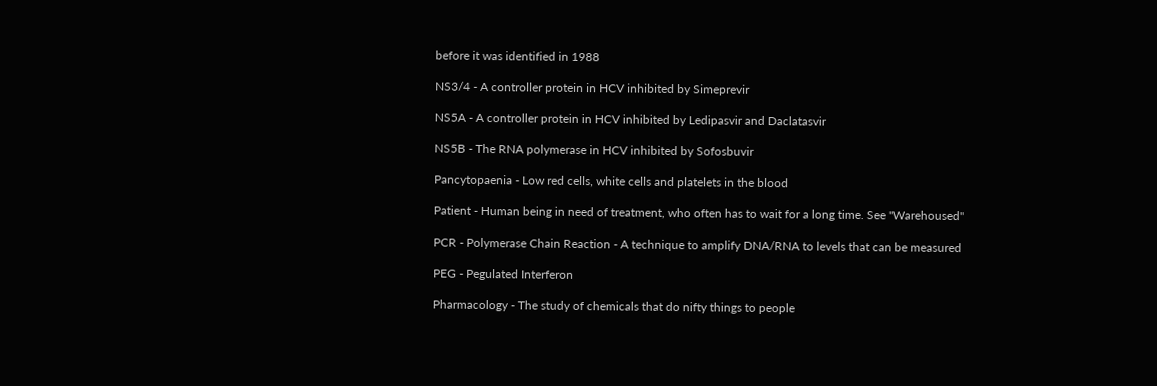before it was identified in 1988

NS3/4 - A controller protein in HCV inhibited by Simeprevir

NS5A - A controller protein in HCV inhibited by Ledipasvir and Daclatasvir

NS5B - The RNA polymerase in HCV inhibited by Sofosbuvir

Pancytopaenia - Low red cells, white cells and platelets in the blood

Patient - Human being in need of treatment, who often has to wait for a long time. See "Warehoused"

PCR - Polymerase Chain Reaction - A technique to amplify DNA/RNA to levels that can be measured

PEG - Pegulated Interferon

Pharmacology - The study of chemicals that do nifty things to people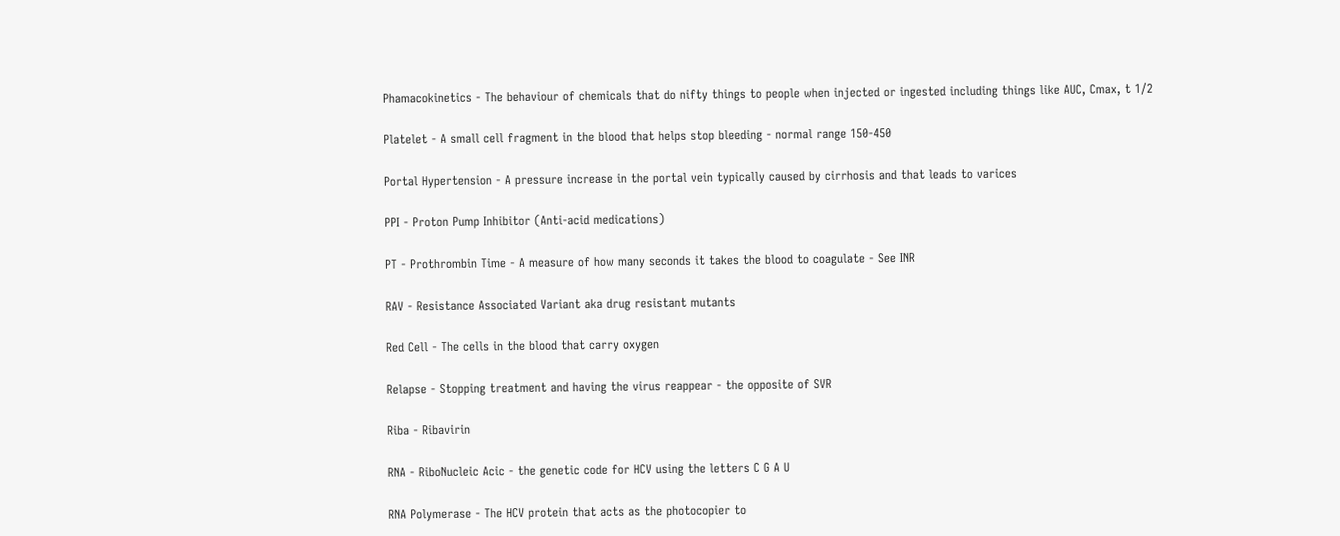Phamacokinetics - The behaviour of chemicals that do nifty things to people when injected or ingested including things like AUC, Cmax, t 1/2

Platelet - A small cell fragment in the blood that helps stop bleeding - normal range 150-450

Portal Hypertension - A pressure increase in the portal vein typically caused by cirrhosis and that leads to varices

PPI - Proton Pump Inhibitor (Anti-acid medications)

PT - Prothrombin Time - A measure of how many seconds it takes the blood to coagulate - See INR

RAV - Resistance Associated Variant aka drug resistant mutants

Red Cell - The cells in the blood that carry oxygen

Relapse - Stopping treatment and having the virus reappear - the opposite of SVR

Riba - Ribavirin

RNA - RiboNucleic Acic - the genetic code for HCV using the letters C G A U

RNA Polymerase - The HCV protein that acts as the photocopier to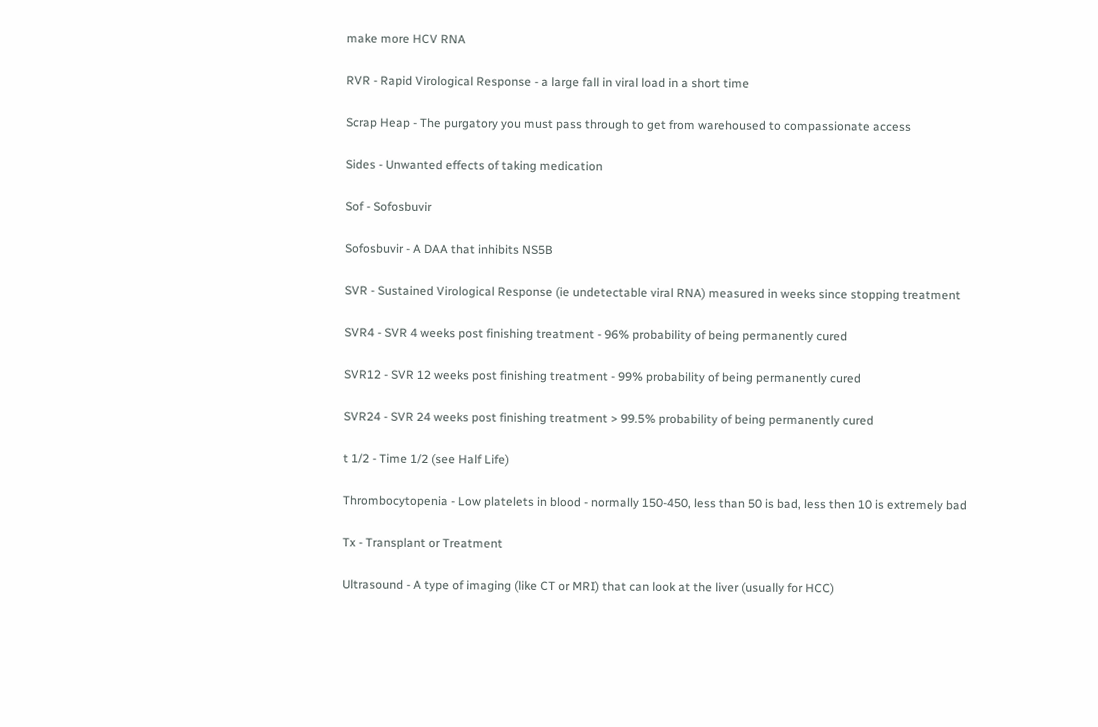make more HCV RNA

RVR - Rapid Virological Response - a large fall in viral load in a short time

Scrap Heap - The purgatory you must pass through to get from warehoused to compassionate access

Sides - Unwanted effects of taking medication

Sof - Sofosbuvir

Sofosbuvir - A DAA that inhibits NS5B

SVR - Sustained Virological Response (ie undetectable viral RNA) measured in weeks since stopping treatment

SVR4 - SVR 4 weeks post finishing treatment - 96% probability of being permanently cured

SVR12 - SVR 12 weeks post finishing treatment - 99% probability of being permanently cured

SVR24 - SVR 24 weeks post finishing treatment > 99.5% probability of being permanently cured

t 1/2 - Time 1/2 (see Half Life)

Thrombocytopenia - Low platelets in blood - normally 150-450, less than 50 is bad, less then 10 is extremely bad

Tx - Transplant or Treatment

Ultrasound - A type of imaging (like CT or MRI) that can look at the liver (usually for HCC)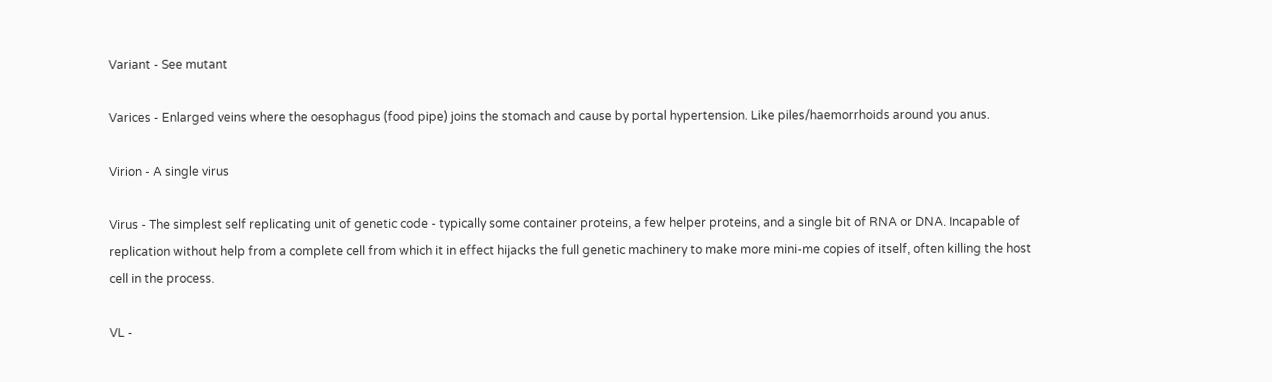Variant - See mutant

Varices - Enlarged veins where the oesophagus (food pipe) joins the stomach and cause by portal hypertension. Like piles/haemorrhoids around you anus.

Virion - A single virus

Virus - The simplest self replicating unit of genetic code - typically some container proteins, a few helper proteins, and a single bit of RNA or DNA. Incapable of replication without help from a complete cell from which it in effect hijacks the full genetic machinery to make more mini-me copies of itself, often killing the host cell in the process.

VL -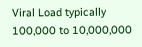Viral Load typically 100,000 to 10,000,000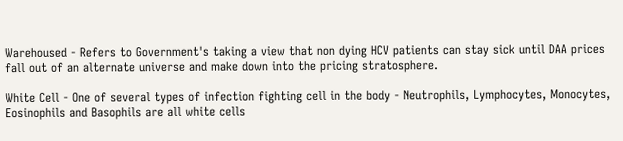Warehoused - Refers to Government's taking a view that non dying HCV patients can stay sick until DAA prices fall out of an alternate universe and make down into the pricing stratosphere.

White Cell - One of several types of infection fighting cell in the body - Neutrophils, Lymphocytes, Monocytes, Eosinophils and Basophils are all white cells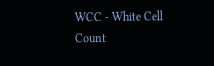WCC - White Cell Count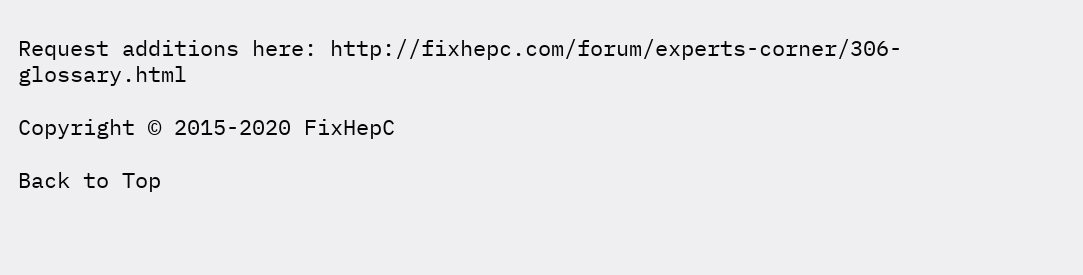Request additions here: http://fixhepc.com/forum/experts-corner/306-glossary.html

Copyright © 2015-2020 FixHepC

Back to Top